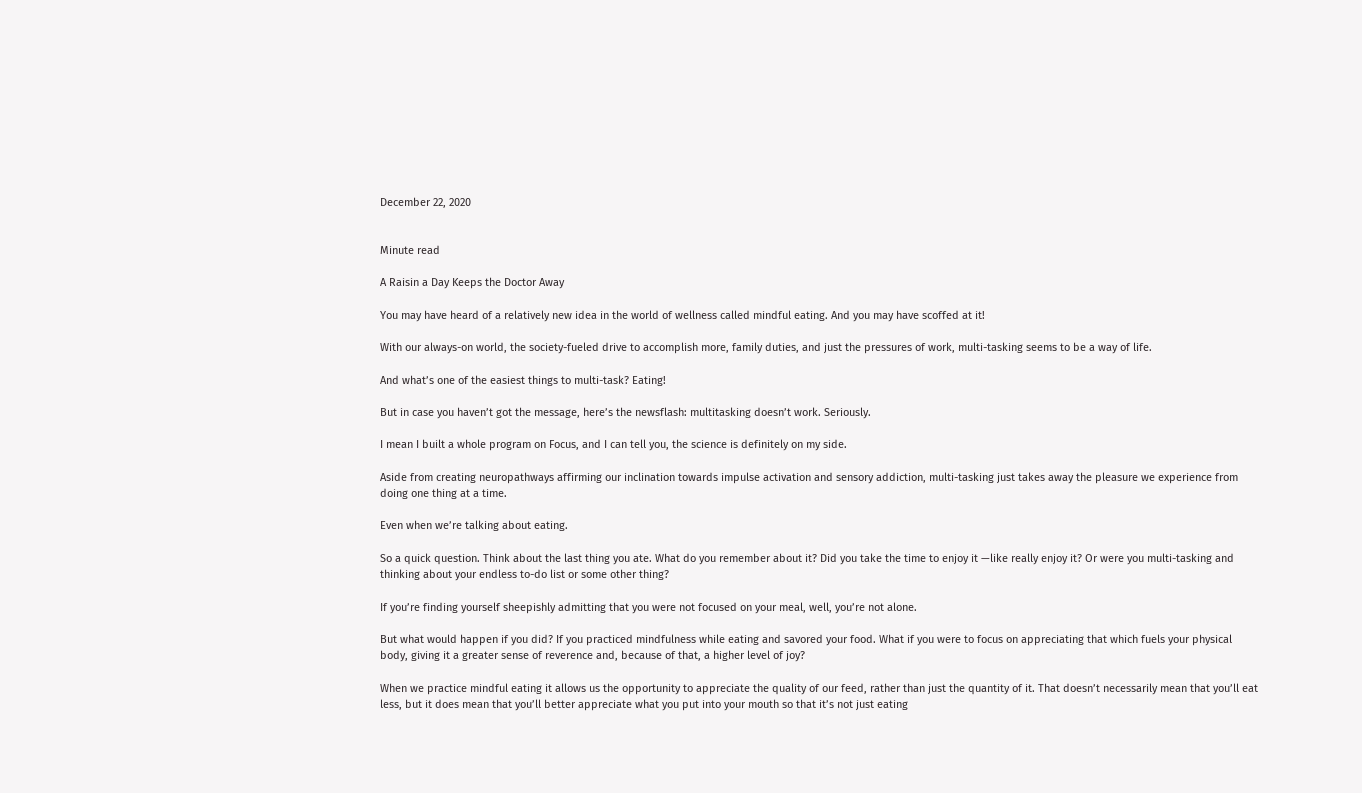December 22, 2020


Minute read

A Raisin a Day Keeps the Doctor Away

You may have heard of a relatively new idea in the world of wellness called mindful eating. And you may have scoffed at it!

With our always-on world, the society-fueled drive to accomplish more, family duties, and just the pressures of work, multi-tasking seems to be a way of life.

And what’s one of the easiest things to multi-task? Eating!

But in case you haven’t got the message, here’s the newsflash: multitasking doesn’t work. Seriously.

I mean I built a whole program on Focus, and I can tell you, the science is definitely on my side.

Aside from creating neuropathways affirming our inclination towards impulse activation and sensory addiction, multi-tasking just takes away the pleasure we experience from doing one thing at a time.

Even when we’re talking about eating.

So a quick question. Think about the last thing you ate. What do you remember about it? Did you take the time to enjoy it —like really enjoy it? Or were you multi-tasking and thinking about your endless to-do list or some other thing?

If you’re finding yourself sheepishly admitting that you were not focused on your meal, well, you’re not alone.

But what would happen if you did? If you practiced mindfulness while eating and savored your food. What if you were to focus on appreciating that which fuels your physical body, giving it a greater sense of reverence and, because of that, a higher level of joy?

When we practice mindful eating it allows us the opportunity to appreciate the quality of our feed, rather than just the quantity of it. That doesn’t necessarily mean that you’ll eat less, but it does mean that you’ll better appreciate what you put into your mouth so that it’s not just eating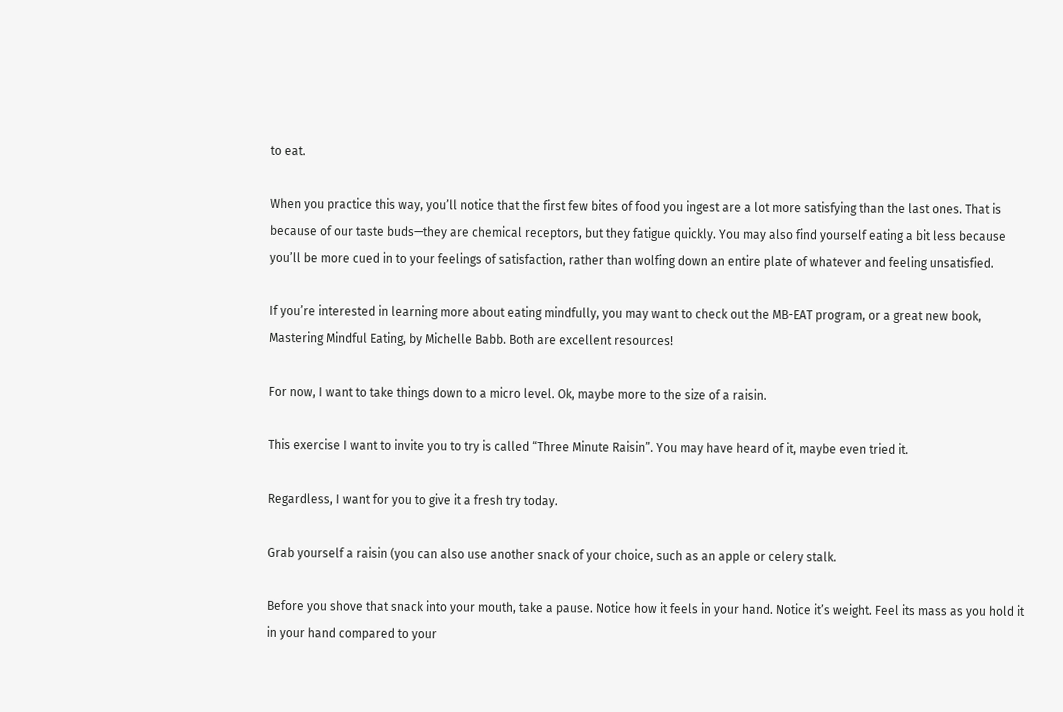to eat.

When you practice this way, you’ll notice that the first few bites of food you ingest are a lot more satisfying than the last ones. That is because of our taste buds—they are chemical receptors, but they fatigue quickly. You may also find yourself eating a bit less because you’ll be more cued in to your feelings of satisfaction, rather than wolfing down an entire plate of whatever and feeling unsatisfied.

If you’re interested in learning more about eating mindfully, you may want to check out the MB-EAT program, or a great new book, Mastering Mindful Eating, by Michelle Babb. Both are excellent resources!

For now, I want to take things down to a micro level. Ok, maybe more to the size of a raisin.

This exercise I want to invite you to try is called “Three Minute Raisin”. You may have heard of it, maybe even tried it.

Regardless, I want for you to give it a fresh try today.

Grab yourself a raisin (you can also use another snack of your choice, such as an apple or celery stalk.

Before you shove that snack into your mouth, take a pause. Notice how it feels in your hand. Notice it’s weight. Feel its mass as you hold it in your hand compared to your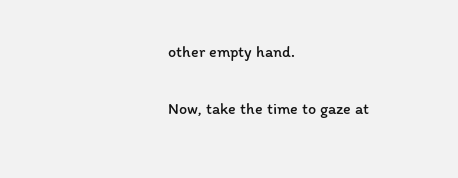other empty hand.

Now, take the time to gaze at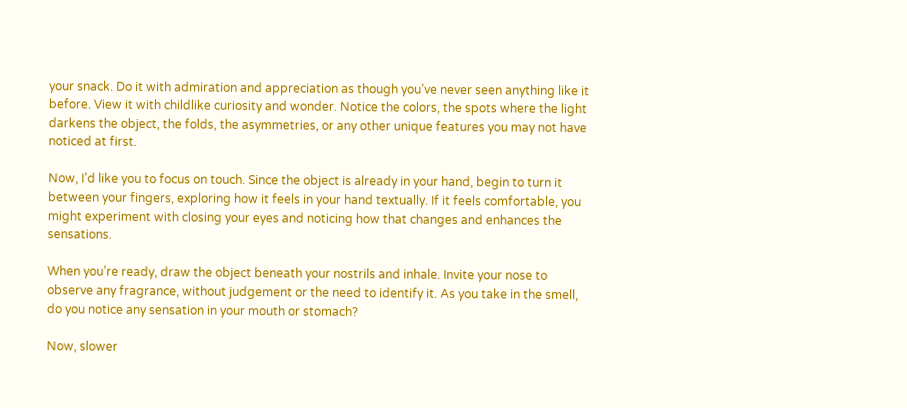your snack. Do it with admiration and appreciation as though you’ve never seen anything like it before. View it with childlike curiosity and wonder. Notice the colors, the spots where the light darkens the object, the folds, the asymmetries, or any other unique features you may not have noticed at first.

Now, I’d like you to focus on touch. Since the object is already in your hand, begin to turn it between your fingers, exploring how it feels in your hand textually. If it feels comfortable, you might experiment with closing your eyes and noticing how that changes and enhances the sensations.

When you’re ready, draw the object beneath your nostrils and inhale. Invite your nose to observe any fragrance, without judgement or the need to identify it. As you take in the smell, do you notice any sensation in your mouth or stomach?

Now, slower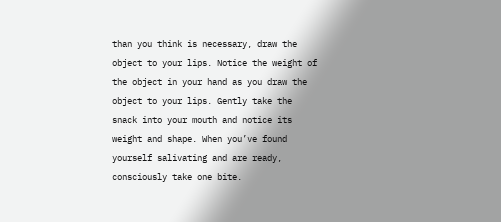than you think is necessary, draw the object to your lips. Notice the weight of the object in your hand as you draw the object to your lips. Gently take the snack into your mouth and notice its weight and shape. When you’ve found yourself salivating and are ready, consciously take one bite.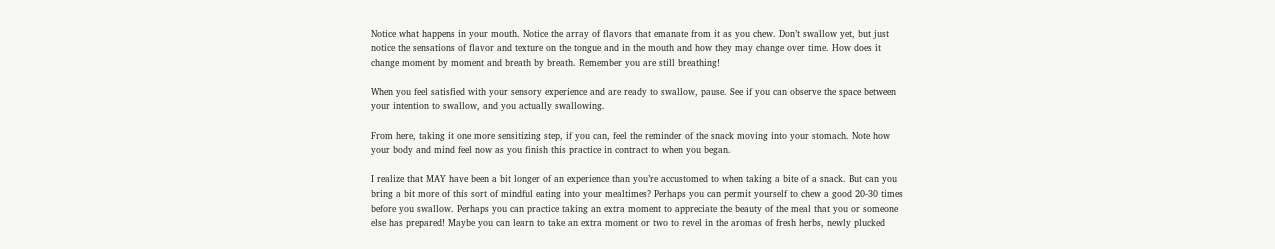Notice what happens in your mouth. Notice the array of flavors that emanate from it as you chew. Don’t swallow yet, but just notice the sensations of flavor and texture on the tongue and in the mouth and how they may change over time. How does it change moment by moment and breath by breath. Remember you are still breathing!

When you feel satisfied with your sensory experience and are ready to swallow, pause. See if you can observe the space between your intention to swallow, and you actually swallowing.

From here, taking it one more sensitizing step, if you can, feel the reminder of the snack moving into your stomach. Note how your body and mind feel now as you finish this practice in contract to when you began.

I realize that MAY have been a bit longer of an experience than you’re accustomed to when taking a bite of a snack. But can you bring a bit more of this sort of mindful eating into your mealtimes? Perhaps you can permit yourself to chew a good 20-30 times before you swallow. Perhaps you can practice taking an extra moment to appreciate the beauty of the meal that you or someone else has prepared! Maybe you can learn to take an extra moment or two to revel in the aromas of fresh herbs, newly plucked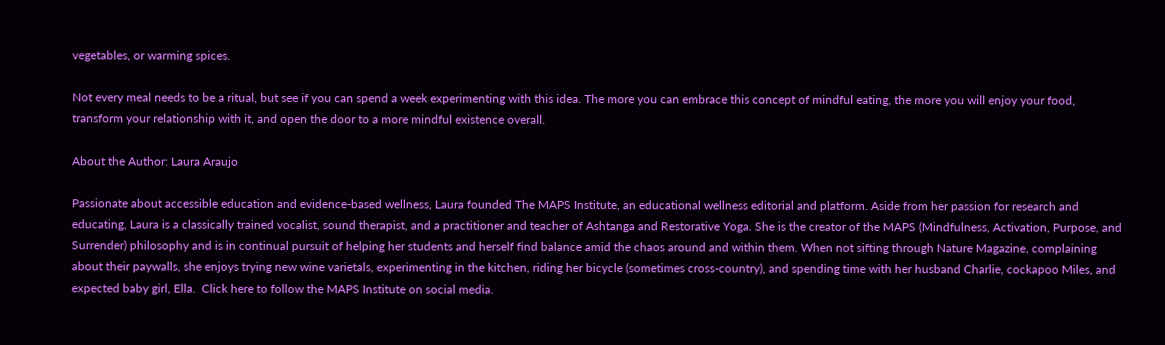vegetables, or warming spices.

Not every meal needs to be a ritual, but see if you can spend a week experimenting with this idea. The more you can embrace this concept of mindful eating, the more you will enjoy your food, transform your relationship with it, and open the door to a more mindful existence overall.

About the Author: Laura Araujo

Passionate about accessible education and evidence-based wellness, Laura founded The MAPS Institute, an educational wellness editorial and platform. Aside from her passion for research and educating, Laura is a classically trained vocalist, sound therapist, and a practitioner and teacher of Ashtanga and Restorative Yoga. She is the creator of the MAPS (Mindfulness, Activation, Purpose, and Surrender) philosophy and is in continual pursuit of helping her students and herself find balance amid the chaos around and within them. When not sifting through Nature Magazine, complaining about their paywalls, she enjoys trying new wine varietals, experimenting in the kitchen, riding her bicycle (sometimes cross-country), and spending time with her husband Charlie, cockapoo Miles, and expected baby girl, Ella.  Click here to follow the MAPS Institute on social media.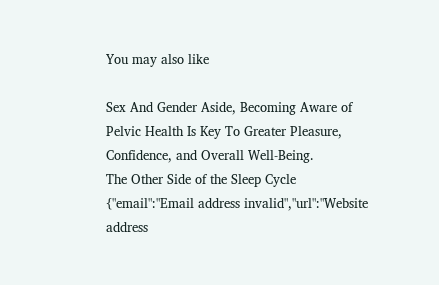You may also like

Sex And Gender Aside, Becoming Aware of Pelvic Health Is Key To Greater Pleasure, Confidence, and Overall Well-Being.
The Other Side of the Sleep Cycle
{"email":"Email address invalid","url":"Website address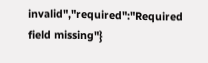invalid","required":"Required field missing"}